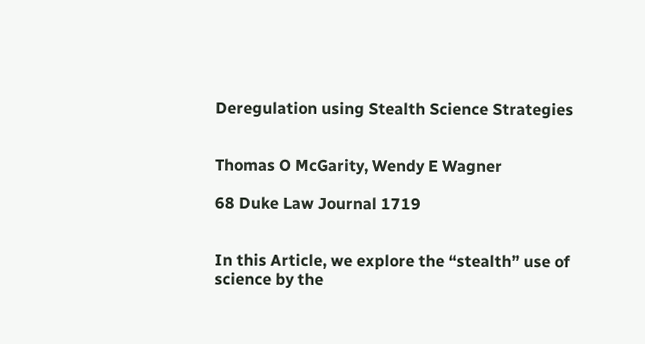Deregulation using Stealth Science Strategies


Thomas O McGarity, Wendy E Wagner

68 Duke Law Journal 1719


In this Article, we explore the “stealth” use of science by the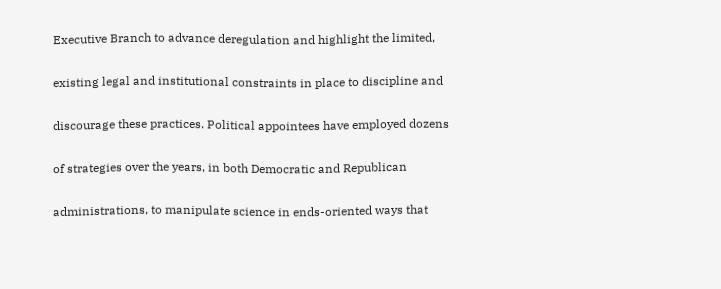Executive Branch to advance deregulation and highlight the limited,

existing legal and institutional constraints in place to discipline and

discourage these practices. Political appointees have employed dozens

of strategies over the years, in both Democratic and Republican

administrations, to manipulate science in ends-oriented ways that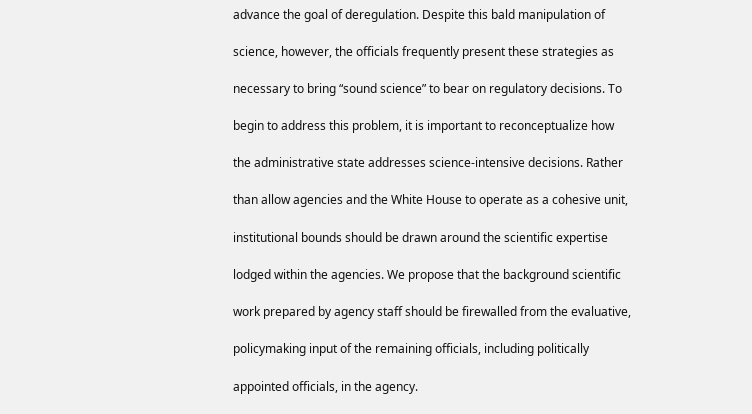advance the goal of deregulation. Despite this bald manipulation of

science, however, the officials frequently present these strategies as

necessary to bring “sound science” to bear on regulatory decisions. To

begin to address this problem, it is important to reconceptualize how

the administrative state addresses science-intensive decisions. Rather

than allow agencies and the White House to operate as a cohesive unit,

institutional bounds should be drawn around the scientific expertise

lodged within the agencies. We propose that the background scientific

work prepared by agency staff should be firewalled from the evaluative,

policymaking input of the remaining officials, including politically

appointed officials, in the agency.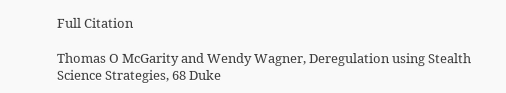Full Citation

Thomas O McGarity and Wendy Wagner, Deregulation using Stealth Science Strategies, 68 Duke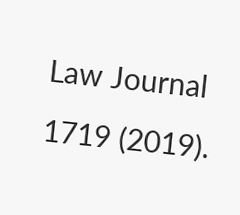Law Journal 1719 (2019).